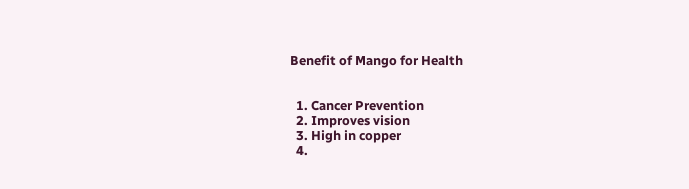Benefit of Mango for Health


  1. Cancer Prevention
  2. Improves vision
  3. High in copper
  4.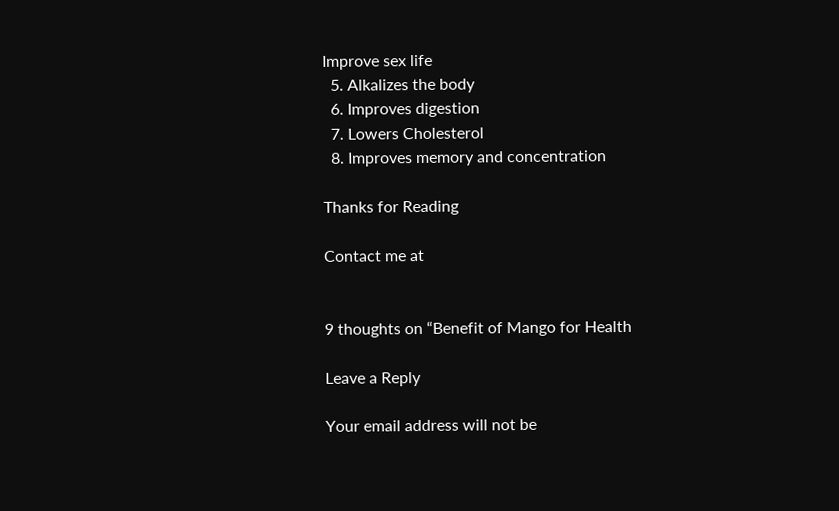Improve sex life
  5. Alkalizes the body
  6. Improves digestion
  7. Lowers Cholesterol
  8. Improves memory and concentration

Thanks for Reading

Contact me at


9 thoughts on “Benefit of Mango for Health

Leave a Reply

Your email address will not be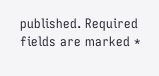published. Required fields are marked *